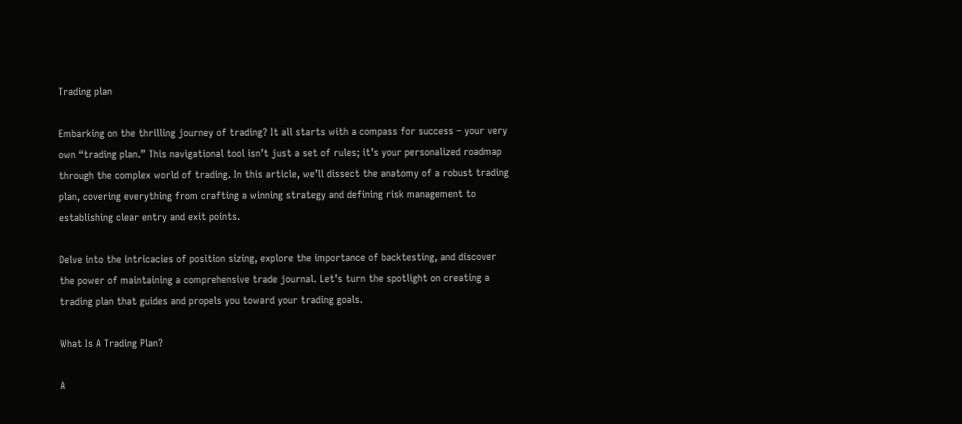Trading plan

Embarking on the thrilling journey of trading? It all starts with a compass for success – your very own “trading plan.” This navigational tool isn’t just a set of rules; it’s your personalized roadmap through the complex world of trading. In this article, we’ll dissect the anatomy of a robust trading plan, covering everything from crafting a winning strategy and defining risk management to establishing clear entry and exit points.

Delve into the intricacies of position sizing, explore the importance of backtesting, and discover the power of maintaining a comprehensive trade journal. Let’s turn the spotlight on creating a trading plan that guides and propels you toward your trading goals.

What Is A Trading Plan?

A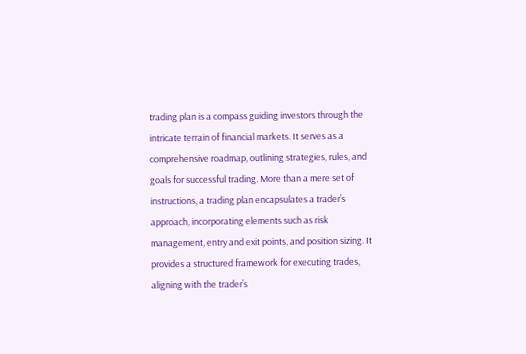trading plan is a compass guiding investors through the intricate terrain of financial markets. It serves as a comprehensive roadmap, outlining strategies, rules, and goals for successful trading. More than a mere set of instructions, a trading plan encapsulates a trader’s approach, incorporating elements such as risk management, entry and exit points, and position sizing. It provides a structured framework for executing trades, aligning with the trader’s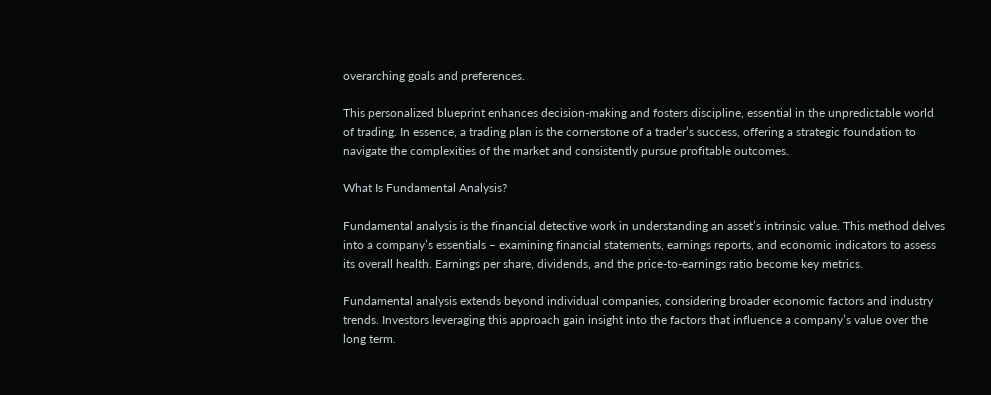overarching goals and preferences.

This personalized blueprint enhances decision-making and fosters discipline, essential in the unpredictable world of trading. In essence, a trading plan is the cornerstone of a trader’s success, offering a strategic foundation to navigate the complexities of the market and consistently pursue profitable outcomes.

What Is Fundamental Analysis?

Fundamental analysis is the financial detective work in understanding an asset’s intrinsic value. This method delves into a company’s essentials – examining financial statements, earnings reports, and economic indicators to assess its overall health. Earnings per share, dividends, and the price-to-earnings ratio become key metrics.

Fundamental analysis extends beyond individual companies, considering broader economic factors and industry trends. Investors leveraging this approach gain insight into the factors that influence a company’s value over the long term.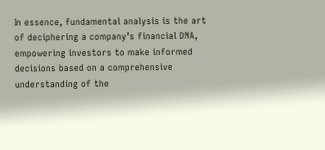In essence, fundamental analysis is the art of deciphering a company’s financial DNA, empowering investors to make informed decisions based on a comprehensive understanding of the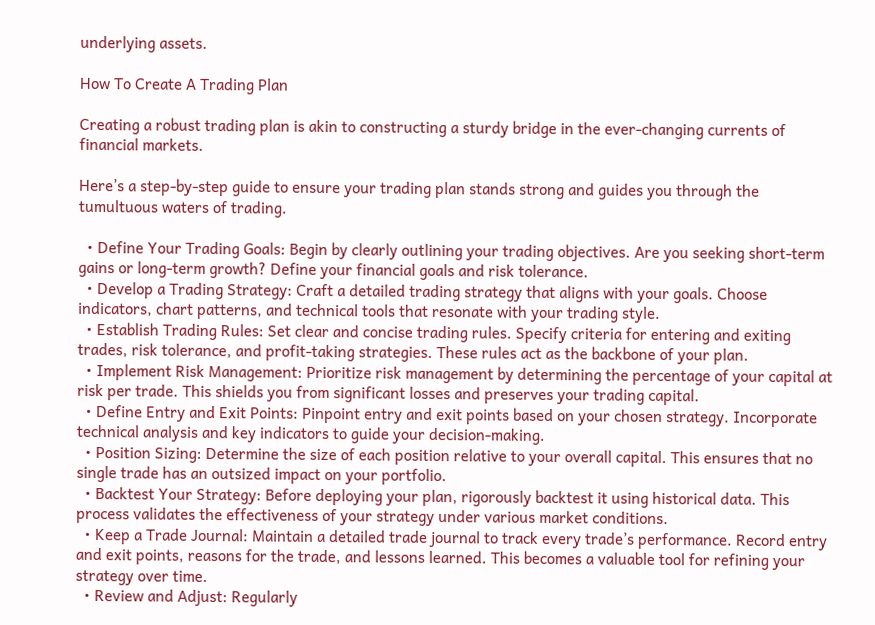underlying assets.

How To Create A Trading Plan

Creating a robust trading plan is akin to constructing a sturdy bridge in the ever-changing currents of financial markets.

Here’s a step-by-step guide to ensure your trading plan stands strong and guides you through the tumultuous waters of trading.

  • Define Your Trading Goals: Begin by clearly outlining your trading objectives. Are you seeking short-term gains or long-term growth? Define your financial goals and risk tolerance.
  • Develop a Trading Strategy: Craft a detailed trading strategy that aligns with your goals. Choose indicators, chart patterns, and technical tools that resonate with your trading style.
  • Establish Trading Rules: Set clear and concise trading rules. Specify criteria for entering and exiting trades, risk tolerance, and profit-taking strategies. These rules act as the backbone of your plan.
  • Implement Risk Management: Prioritize risk management by determining the percentage of your capital at risk per trade. This shields you from significant losses and preserves your trading capital.
  • Define Entry and Exit Points: Pinpoint entry and exit points based on your chosen strategy. Incorporate technical analysis and key indicators to guide your decision-making.
  • Position Sizing: Determine the size of each position relative to your overall capital. This ensures that no single trade has an outsized impact on your portfolio.
  • Backtest Your Strategy: Before deploying your plan, rigorously backtest it using historical data. This process validates the effectiveness of your strategy under various market conditions.
  • Keep a Trade Journal: Maintain a detailed trade journal to track every trade’s performance. Record entry and exit points, reasons for the trade, and lessons learned. This becomes a valuable tool for refining your strategy over time.
  • Review and Adjust: Regularly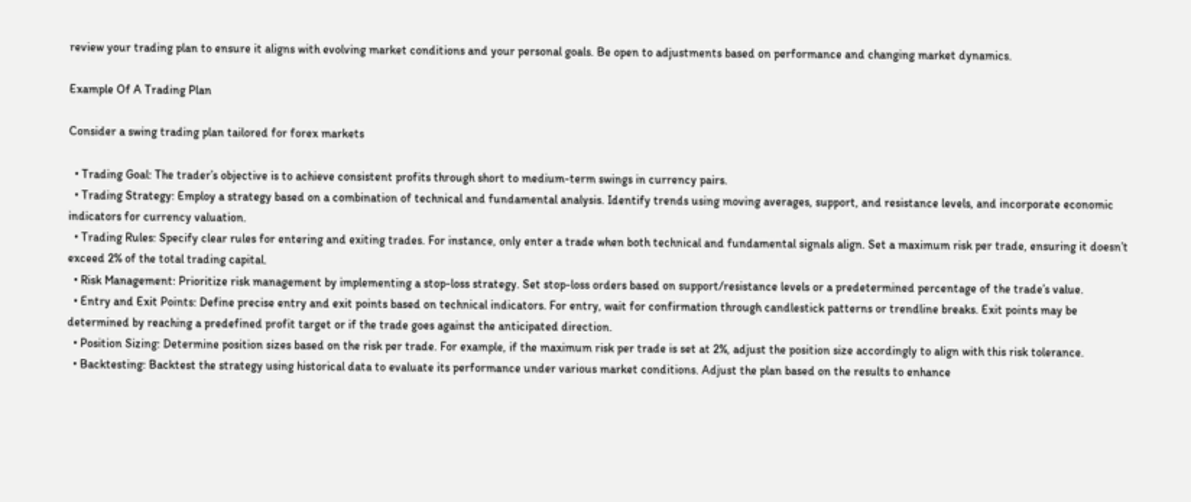review your trading plan to ensure it aligns with evolving market conditions and your personal goals. Be open to adjustments based on performance and changing market dynamics.

Example Of A Trading Plan

Consider a swing trading plan tailored for forex markets

  • Trading Goal: The trader’s objective is to achieve consistent profits through short to medium-term swings in currency pairs.
  • Trading Strategy: Employ a strategy based on a combination of technical and fundamental analysis. Identify trends using moving averages, support, and resistance levels, and incorporate economic indicators for currency valuation.
  • Trading Rules: Specify clear rules for entering and exiting trades. For instance, only enter a trade when both technical and fundamental signals align. Set a maximum risk per trade, ensuring it doesn’t exceed 2% of the total trading capital.
  • Risk Management: Prioritize risk management by implementing a stop-loss strategy. Set stop-loss orders based on support/resistance levels or a predetermined percentage of the trade’s value.
  • Entry and Exit Points: Define precise entry and exit points based on technical indicators. For entry, wait for confirmation through candlestick patterns or trendline breaks. Exit points may be determined by reaching a predefined profit target or if the trade goes against the anticipated direction.
  • Position Sizing: Determine position sizes based on the risk per trade. For example, if the maximum risk per trade is set at 2%, adjust the position size accordingly to align with this risk tolerance.
  • Backtesting: Backtest the strategy using historical data to evaluate its performance under various market conditions. Adjust the plan based on the results to enhance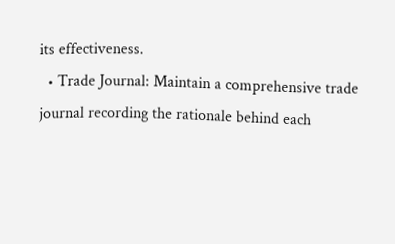its effectiveness.
  • Trade Journal: Maintain a comprehensive trade journal recording the rationale behind each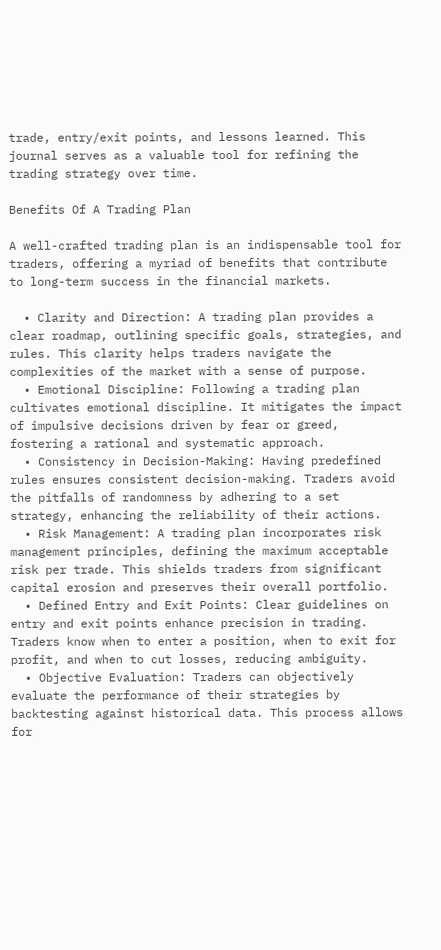trade, entry/exit points, and lessons learned. This journal serves as a valuable tool for refining the trading strategy over time.

Benefits Of A Trading Plan

A well-crafted trading plan is an indispensable tool for traders, offering a myriad of benefits that contribute to long-term success in the financial markets.

  • Clarity and Direction: A trading plan provides a clear roadmap, outlining specific goals, strategies, and rules. This clarity helps traders navigate the complexities of the market with a sense of purpose.
  • Emotional Discipline: Following a trading plan cultivates emotional discipline. It mitigates the impact of impulsive decisions driven by fear or greed, fostering a rational and systematic approach.
  • Consistency in Decision-Making: Having predefined rules ensures consistent decision-making. Traders avoid the pitfalls of randomness by adhering to a set strategy, enhancing the reliability of their actions.
  • Risk Management: A trading plan incorporates risk management principles, defining the maximum acceptable risk per trade. This shields traders from significant capital erosion and preserves their overall portfolio.
  • Defined Entry and Exit Points: Clear guidelines on entry and exit points enhance precision in trading. Traders know when to enter a position, when to exit for profit, and when to cut losses, reducing ambiguity.
  • Objective Evaluation: Traders can objectively evaluate the performance of their strategies by backtesting against historical data. This process allows for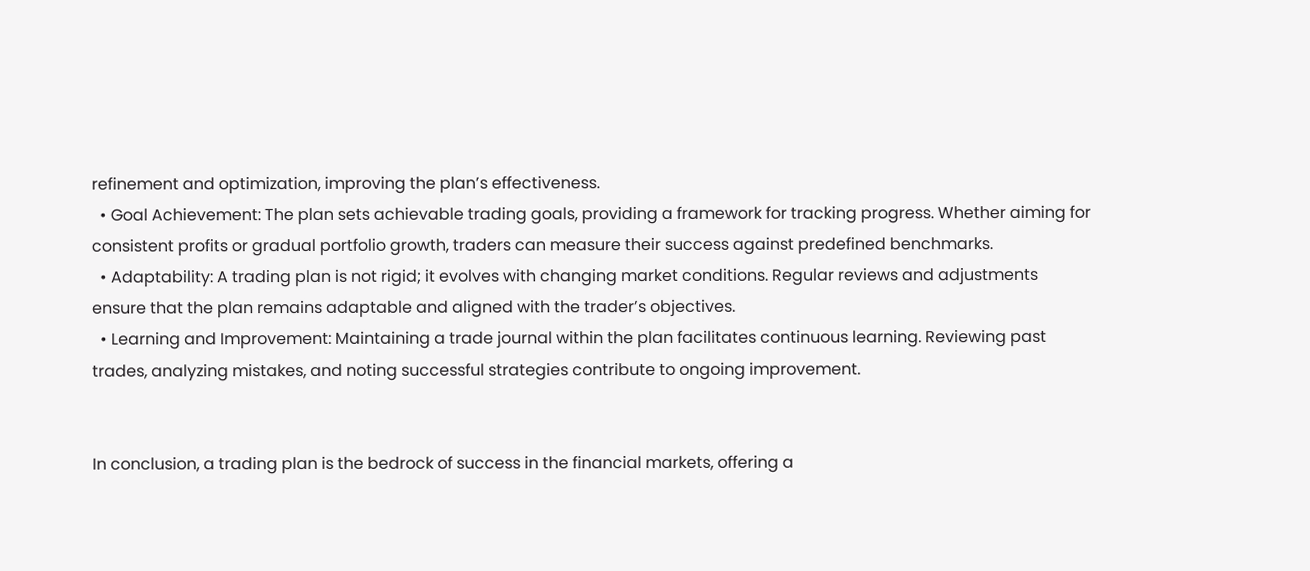refinement and optimization, improving the plan’s effectiveness.
  • Goal Achievement: The plan sets achievable trading goals, providing a framework for tracking progress. Whether aiming for consistent profits or gradual portfolio growth, traders can measure their success against predefined benchmarks.
  • Adaptability: A trading plan is not rigid; it evolves with changing market conditions. Regular reviews and adjustments ensure that the plan remains adaptable and aligned with the trader’s objectives.
  • Learning and Improvement: Maintaining a trade journal within the plan facilitates continuous learning. Reviewing past trades, analyzing mistakes, and noting successful strategies contribute to ongoing improvement.


In conclusion, a trading plan is the bedrock of success in the financial markets, offering a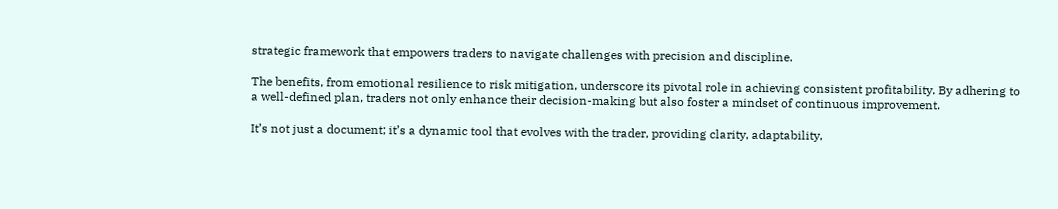strategic framework that empowers traders to navigate challenges with precision and discipline.

The benefits, from emotional resilience to risk mitigation, underscore its pivotal role in achieving consistent profitability. By adhering to a well-defined plan, traders not only enhance their decision-making but also foster a mindset of continuous improvement.

It’s not just a document; it’s a dynamic tool that evolves with the trader, providing clarity, adaptability,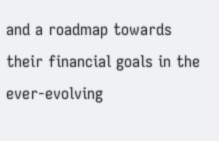and a roadmap towards their financial goals in the ever-evolving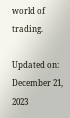world of trading.

Updated on: December 21, 2023